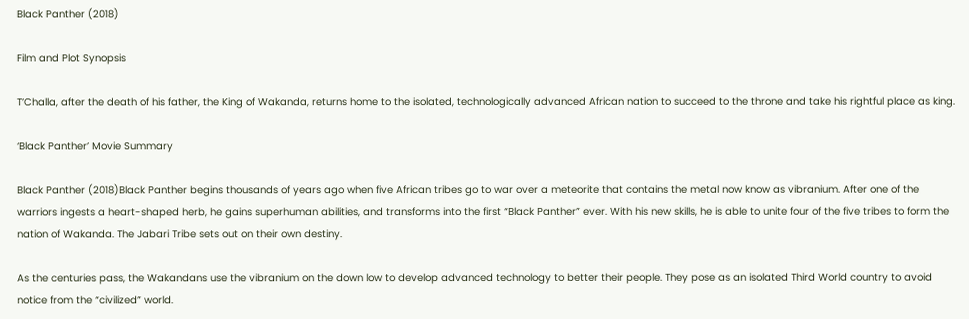Black Panther (2018)

Film and Plot Synopsis

T’Challa, after the death of his father, the King of Wakanda, returns home to the isolated, technologically advanced African nation to succeed to the throne and take his rightful place as king.

‘Black Panther’ Movie Summary

Black Panther (2018)Black Panther begins thousands of years ago when five African tribes go to war over a meteorite that contains the metal now know as vibranium. After one of the warriors ingests a heart-shaped herb, he gains superhuman abilities, and transforms into the first “Black Panther” ever. With his new skills, he is able to unite four of the five tribes to form the nation of Wakanda. The Jabari Tribe sets out on their own destiny.

As the centuries pass, the Wakandans use the vibranium on the down low to develop advanced technology to better their people. They pose as an isolated Third World country to avoid notice from the “civilized” world.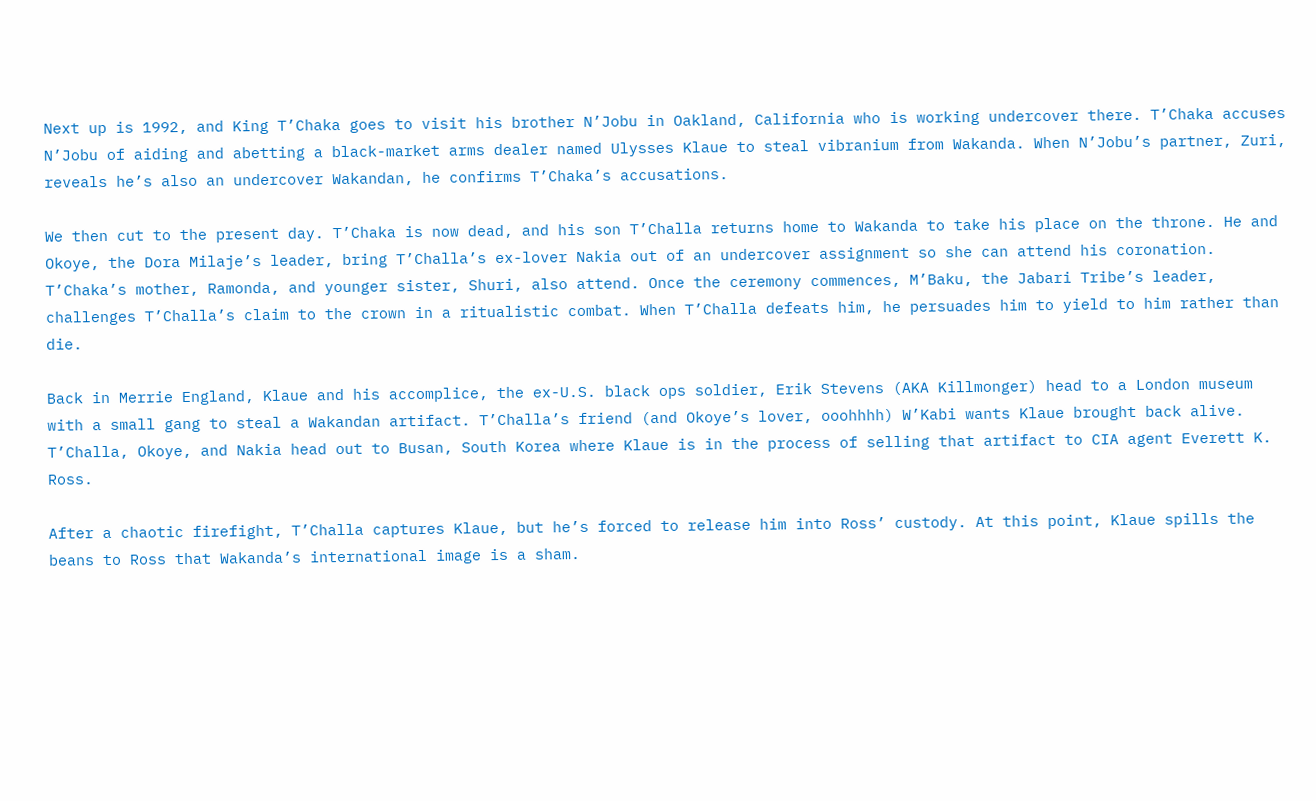Next up is 1992, and King T’Chaka goes to visit his brother N’Jobu in Oakland, California who is working undercover there. T’Chaka accuses N’Jobu of aiding and abetting a black-market arms dealer named Ulysses Klaue to steal vibranium from Wakanda. When N’Jobu’s partner, Zuri, reveals he’s also an undercover Wakandan, he confirms T’Chaka’s accusations.

We then cut to the present day. T’Chaka is now dead, and his son T’Challa returns home to Wakanda to take his place on the throne. He and Okoye, the Dora Milaje’s leader, bring T’Challa’s ex-lover Nakia out of an undercover assignment so she can attend his coronation. T’Chaka’s mother, Ramonda, and younger sister, Shuri, also attend. Once the ceremony commences, M’Baku, the Jabari Tribe’s leader, challenges T’Challa’s claim to the crown in a ritualistic combat. When T’Challa defeats him, he persuades him to yield to him rather than die.

Back in Merrie England, Klaue and his accomplice, the ex-U.S. black ops soldier, Erik Stevens (AKA Killmonger) head to a London museum with a small gang to steal a Wakandan artifact. T’Challa’s friend (and Okoye’s lover, ooohhhh) W’Kabi wants Klaue brought back alive. T’Challa, Okoye, and Nakia head out to Busan, South Korea where Klaue is in the process of selling that artifact to CIA agent Everett K. Ross.

After a chaotic firefight, T’Challa captures Klaue, but he’s forced to release him into Ross’ custody. At this point, Klaue spills the beans to Ross that Wakanda’s international image is a sham.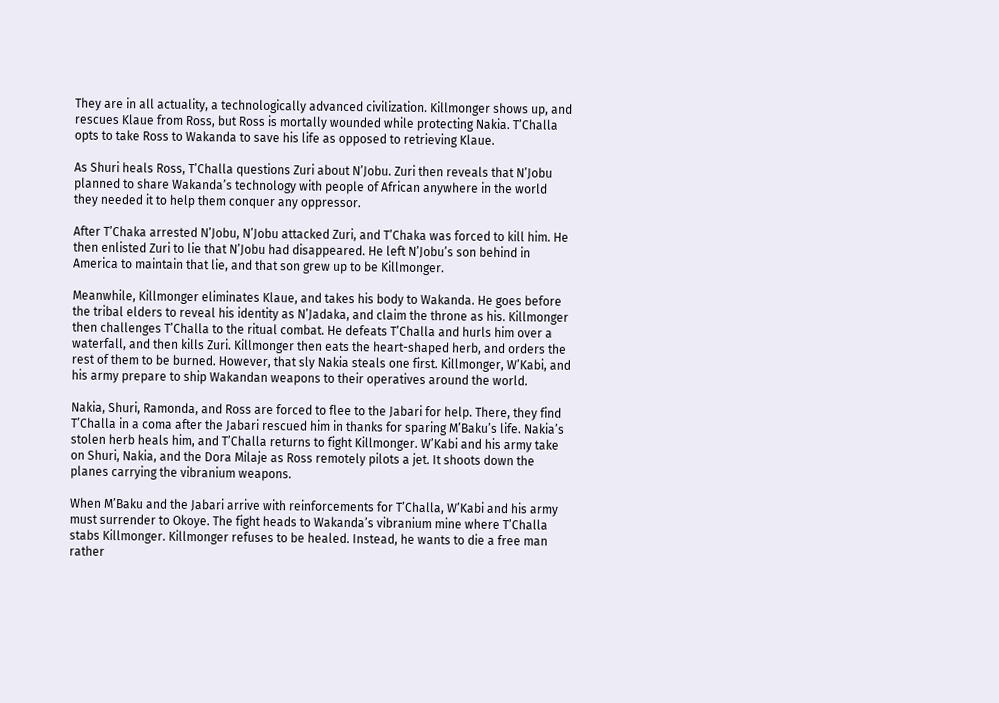They are in all actuality, a technologically advanced civilization. Killmonger shows up, and rescues Klaue from Ross, but Ross is mortally wounded while protecting Nakia. T’Challa opts to take Ross to Wakanda to save his life as opposed to retrieving Klaue.

As Shuri heals Ross, T’Challa questions Zuri about N’Jobu. Zuri then reveals that N’Jobu planned to share Wakanda’s technology with people of African anywhere in the world they needed it to help them conquer any oppressor.

After T’Chaka arrested N’Jobu, N’Jobu attacked Zuri, and T’Chaka was forced to kill him. He then enlisted Zuri to lie that N’Jobu had disappeared. He left N’Jobu’s son behind in America to maintain that lie, and that son grew up to be Killmonger.

Meanwhile, Killmonger eliminates Klaue, and takes his body to Wakanda. He goes before the tribal elders to reveal his identity as N’Jadaka, and claim the throne as his. Killmonger then challenges T’Challa to the ritual combat. He defeats T’Challa and hurls him over a waterfall, and then kills Zuri. Killmonger then eats the heart-shaped herb, and orders the rest of them to be burned. However, that sly Nakia steals one first. Killmonger, W’Kabi, and his army prepare to ship Wakandan weapons to their operatives around the world.

Nakia, Shuri, Ramonda, and Ross are forced to flee to the Jabari for help. There, they find T’Challa in a coma after the Jabari rescued him in thanks for sparing M’Baku’s life. Nakia’s stolen herb heals him, and T’Challa returns to fight Killmonger. W’Kabi and his army take on Shuri, Nakia, and the Dora Milaje as Ross remotely pilots a jet. It shoots down the planes carrying the vibranium weapons.

When M’Baku and the Jabari arrive with reinforcements for T’Challa, W’Kabi and his army must surrender to Okoye. The fight heads to Wakanda’s vibranium mine where T’Challa stabs Killmonger. Killmonger refuses to be healed. Instead, he wants to die a free man rather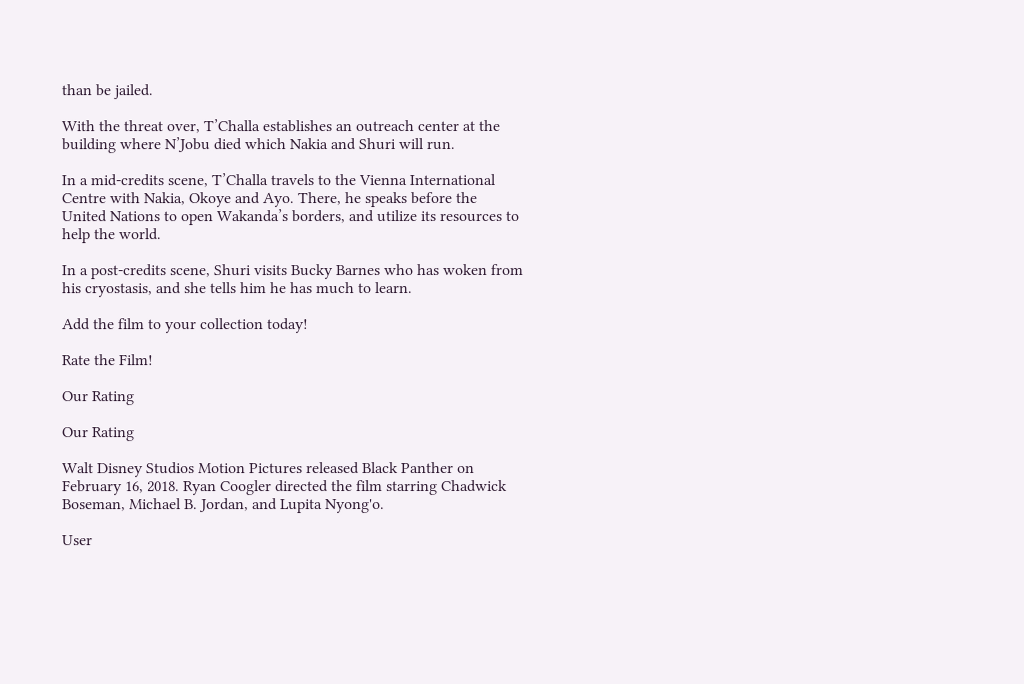than be jailed.

With the threat over, T’Challa establishes an outreach center at the building where N’Jobu died which Nakia and Shuri will run.

In a mid-credits scene, T’Challa travels to the Vienna International Centre with Nakia, Okoye and Ayo. There, he speaks before the United Nations to open Wakanda’s borders, and utilize its resources to help the world.

In a post-credits scene, Shuri visits Bucky Barnes who has woken from his cryostasis, and she tells him he has much to learn.

Add the film to your collection today!

Rate the Film!

Our Rating

Our Rating

Walt Disney Studios Motion Pictures released Black Panther on February 16, 2018. Ryan Coogler directed the film starring Chadwick Boseman, Michael B. Jordan, and Lupita Nyong'o.

User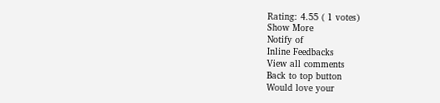Rating: 4.55 ( 1 votes)
Show More
Notify of
Inline Feedbacks
View all comments
Back to top button
Would love your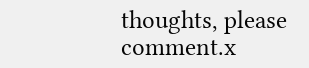thoughts, please comment.x